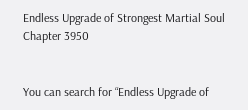Endless Upgrade of Strongest Martial Soul Chapter 3950


You can search for “Endless Upgrade of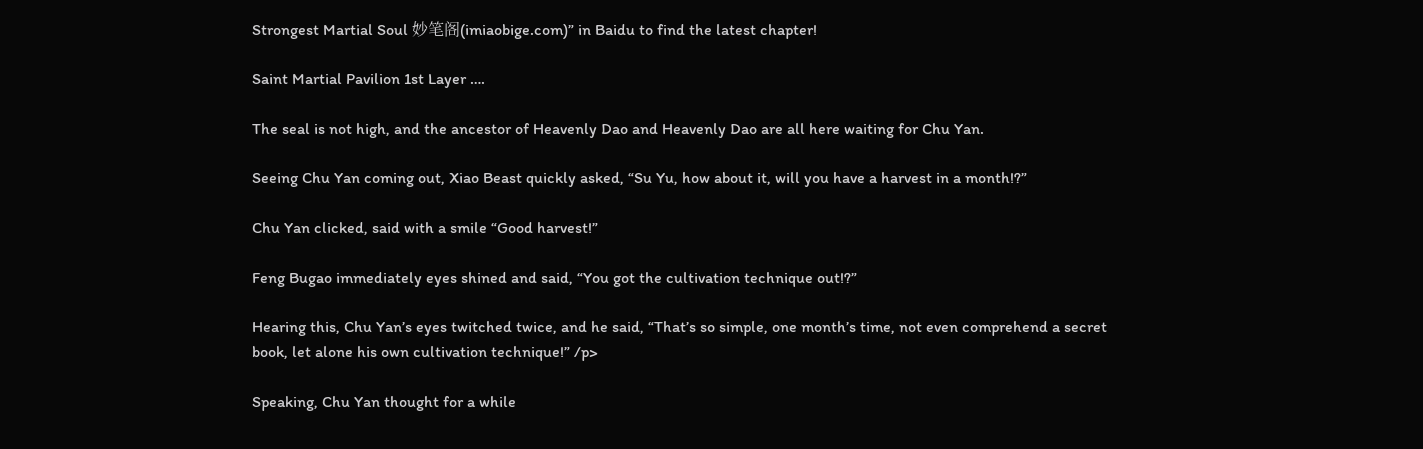Strongest Martial Soul 妙笔阁(imiaobige.com)” in Baidu to find the latest chapter!

Saint Martial Pavilion 1st Layer ….

The seal is not high, and the ancestor of Heavenly Dao and Heavenly Dao are all here waiting for Chu Yan.

Seeing Chu Yan coming out, Xiao Beast quickly asked, “Su Yu, how about it, will you have a harvest in a month!?”

Chu Yan clicked, said with a smile “Good harvest!”

Feng Bugao immediately eyes shined and said, “You got the cultivation technique out!?”

Hearing this, Chu Yan’s eyes twitched twice, and he said, “That’s so simple, one month’s time, not even comprehend a secret book, let alone his own cultivation technique!” /p>

Speaking, Chu Yan thought for a while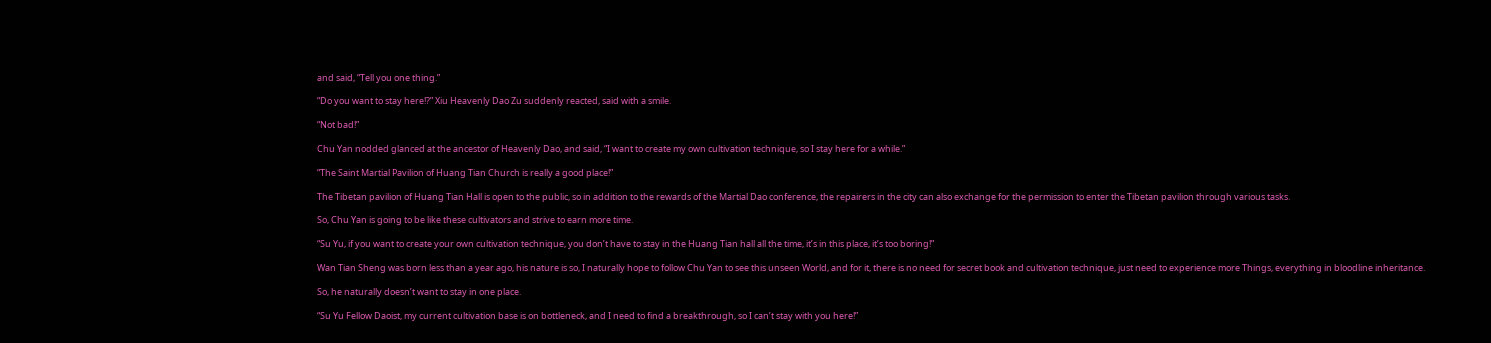and said, “Tell you one thing.”

“Do you want to stay here!?” Xiu Heavenly Dao Zu suddenly reacted, said with a smile.

“Not bad!”

Chu Yan nodded glanced at the ancestor of Heavenly Dao, and said, “I want to create my own cultivation technique, so I stay here for a while.”

“The Saint Martial Pavilion of Huang Tian Church is really a good place!”

The Tibetan pavilion of Huang Tian Hall is open to the public, so in addition to the rewards of the Martial Dao conference, the repairers in the city can also exchange for the permission to enter the Tibetan pavilion through various tasks.

So, Chu Yan is going to be like these cultivators and strive to earn more time.

“Su Yu, if you want to create your own cultivation technique, you don’t have to stay in the Huang Tian hall all the time, it’s in this place, it’s too boring!”

Wan Tian Sheng was born less than a year ago, his nature is so, I naturally hope to follow Chu Yan to see this unseen World, and for it, there is no need for secret book and cultivation technique, just need to experience more Things, everything in bloodline inheritance.

So, he naturally doesn’t want to stay in one place.

“Su Yu Fellow Daoist, my current cultivation base is on bottleneck, and I need to find a breakthrough, so I can’t stay with you here!”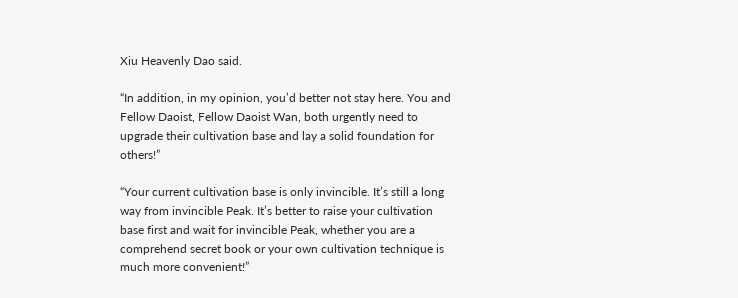Xiu Heavenly Dao said.

“In addition, in my opinion, you’d better not stay here. You and Fellow Daoist, Fellow Daoist Wan, both urgently need to upgrade their cultivation base and lay a solid foundation for others!”

“Your current cultivation base is only invincible. It’s still a long way from invincible Peak. It’s better to raise your cultivation base first and wait for invincible Peak, whether you are a comprehend secret book or your own cultivation technique is much more convenient!”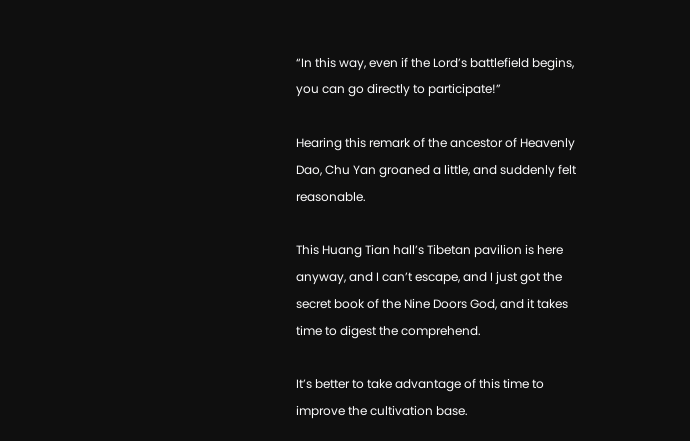“In this way, even if the Lord’s battlefield begins, you can go directly to participate!”

Hearing this remark of the ancestor of Heavenly Dao, Chu Yan groaned a little, and suddenly felt reasonable.

This Huang Tian hall’s Tibetan pavilion is here anyway, and I can’t escape, and I just got the secret book of the Nine Doors God, and it takes time to digest the comprehend.

It’s better to take advantage of this time to improve the cultivation base.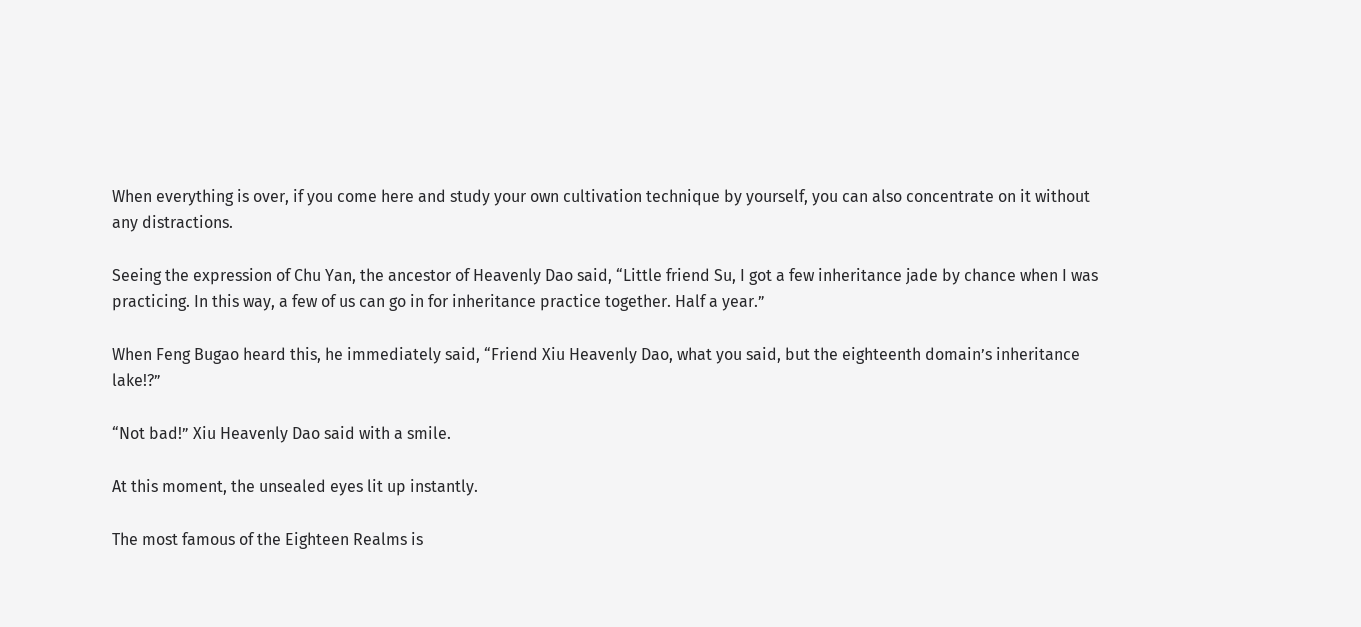When everything is over, if you come here and study your own cultivation technique by yourself, you can also concentrate on it without any distractions.

Seeing the expression of Chu Yan, the ancestor of Heavenly Dao said, “Little friend Su, I got a few inheritance jade by chance when I was practicing. In this way, a few of us can go in for inheritance practice together. Half a year.”

When Feng Bugao heard this, he immediately said, “Friend Xiu Heavenly Dao, what you said, but the eighteenth domain’s inheritance lake!?”

“Not bad!” Xiu Heavenly Dao said with a smile.

At this moment, the unsealed eyes lit up instantly.

The most famous of the Eighteen Realms is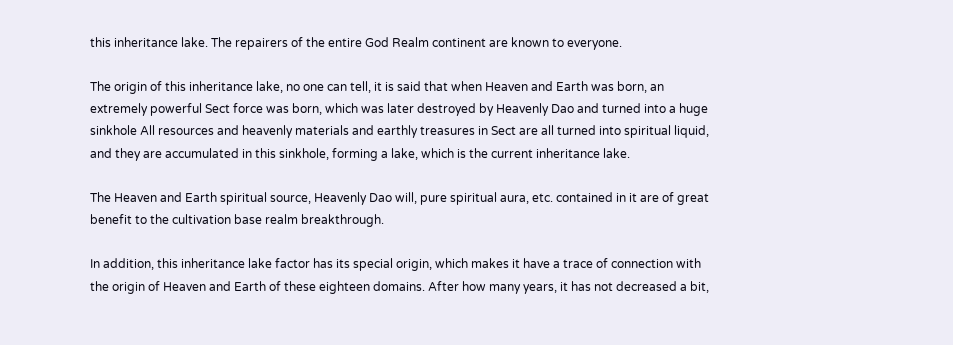this inheritance lake. The repairers of the entire God Realm continent are known to everyone.

The origin of this inheritance lake, no one can tell, it is said that when Heaven and Earth was born, an extremely powerful Sect force was born, which was later destroyed by Heavenly Dao and turned into a huge sinkhole All resources and heavenly materials and earthly treasures in Sect are all turned into spiritual liquid, and they are accumulated in this sinkhole, forming a lake, which is the current inheritance lake.

The Heaven and Earth spiritual source, Heavenly Dao will, pure spiritual aura, etc. contained in it are of great benefit to the cultivation base realm breakthrough.

In addition, this inheritance lake factor has its special origin, which makes it have a trace of connection with the origin of Heaven and Earth of these eighteen domains. After how many years, it has not decreased a bit,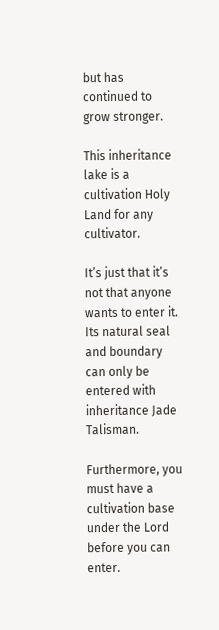but has continued to grow stronger.

This inheritance lake is a cultivation Holy Land for any cultivator.

It’s just that it’s not that anyone wants to enter it. Its natural seal and boundary can only be entered with inheritance Jade Talisman.

Furthermore, you must have a cultivation base under the Lord before you can enter.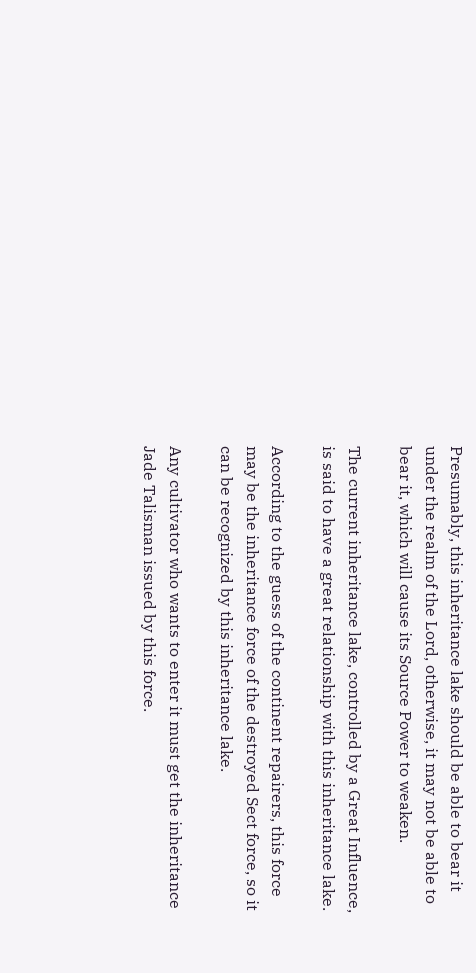Presumably, this inheritance lake should be able to bear it under the realm of the Lord, otherwise, it may not be able to bear it, which will cause its Source Power to weaken.

The current inheritance lake, controlled by a Great Influence, is said to have a great relationship with this inheritance lake.

According to the guess of the continent repairers, this force may be the inheritance force of the destroyed Sect force, so it can be recognized by this inheritance lake.

Any cultivator who wants to enter it must get the inheritance Jade Talisman issued by this force.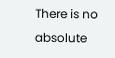There is no absolute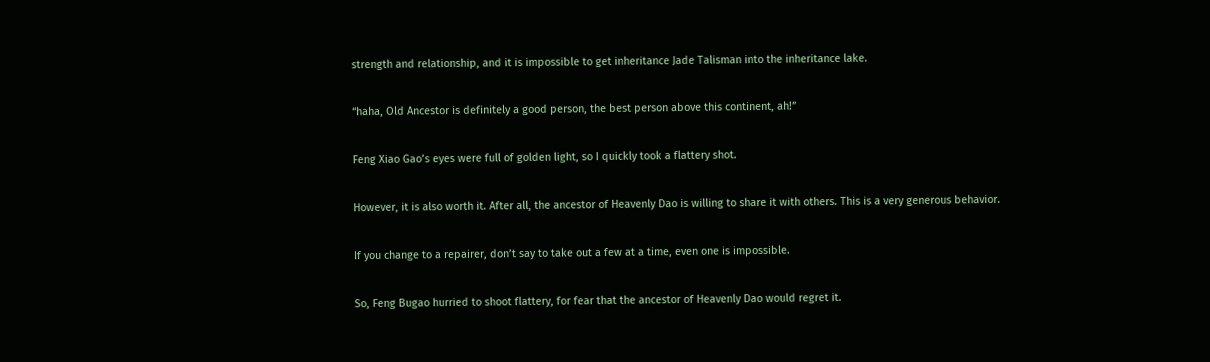strength and relationship, and it is impossible to get inheritance Jade Talisman into the inheritance lake.

“haha, Old Ancestor is definitely a good person, the best person above this continent, ah!”

Feng Xiao Gao’s eyes were full of golden light, so I quickly took a flattery shot.

However, it is also worth it. After all, the ancestor of Heavenly Dao is willing to share it with others. This is a very generous behavior.

If you change to a repairer, don’t say to take out a few at a time, even one is impossible.

So, Feng Bugao hurried to shoot flattery, for fear that the ancestor of Heavenly Dao would regret it.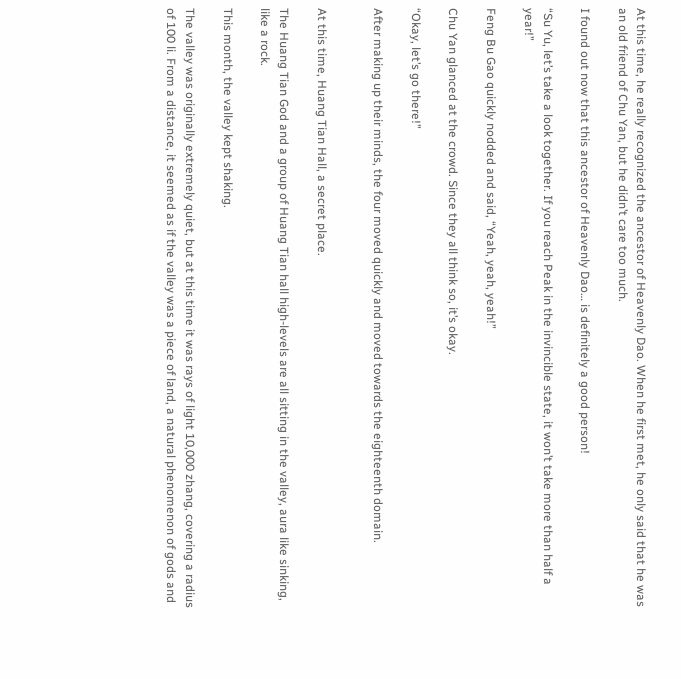At this time, he really recognized the ancestor of Heavenly Dao. When he first met, he only said that he was an old friend of Chu Yan, but he didn’t care too much.

I found out now that this ancestor of Heavenly Dao… is definitely a good person!

“Su Yu, let’s take a look together. If you reach Peak in the invincible state, it won’t take more than half a year!”

Feng Bu Gao quickly nodded and said, “Yeah, yeah, yeah!”

Chu Yan glanced at the crowd. Since they all think so, it’s okay.

“Okay, let’s go there!”

After making up their minds, the four moved quickly and moved towards the eighteenth domain.


At this time, Huang Tian Hall, a secret place.

The Huang Tian God and a group of Huang Tian hall high-levels are all sitting in the valley, aura like sinking, like a rock.

This month, the valley kept shaking.

The valley was originally extremely quiet, but at this time it was rays of light 10,000 zhang, covering a radius of 100 li. From a distance, it seemed as if the valley was a piece of land, a natural phenomenon of gods and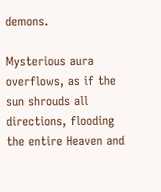demons.

Mysterious aura overflows, as if the sun shrouds all directions, flooding the entire Heaven and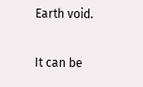Earth void.

It can be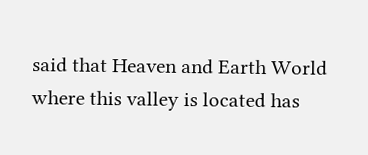said that Heaven and Earth World where this valley is located has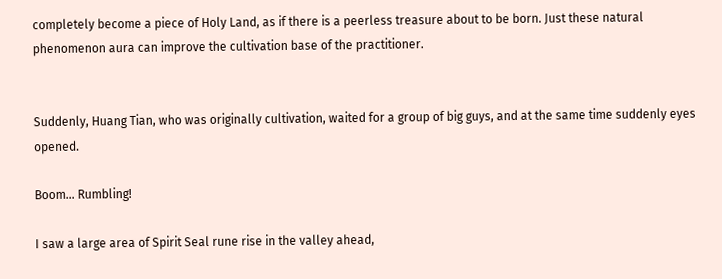completely become a piece of Holy Land, as if there is a peerless treasure about to be born. Just these natural phenomenon aura can improve the cultivation base of the practitioner.


Suddenly, Huang Tian, who was originally cultivation, waited for a group of big guys, and at the same time suddenly eyes opened.

Boom… Rumbling!

I saw a large area of Spirit Seal rune rise in the valley ahead,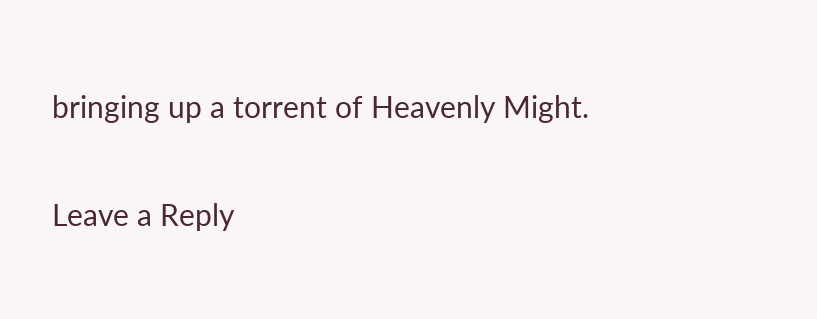bringing up a torrent of Heavenly Might.

Leave a Reply